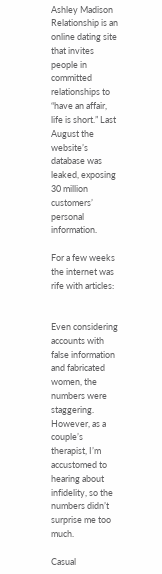Ashley Madison Relationship is an online dating site that invites people in committed relationships to “have an affair, life is short.” Last August the website’s database was leaked, exposing 30 million customers’ personal information.

For a few weeks the internet was rife with articles:


Even considering accounts with false information and fabricated women, the numbers were staggering. However, as a couple’s therapist, I’m accustomed to hearing about infidelity, so the numbers didn’t surprise me too much.

Casual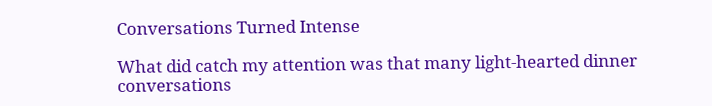Conversations Turned Intense

What did catch my attention was that many light-hearted dinner conversations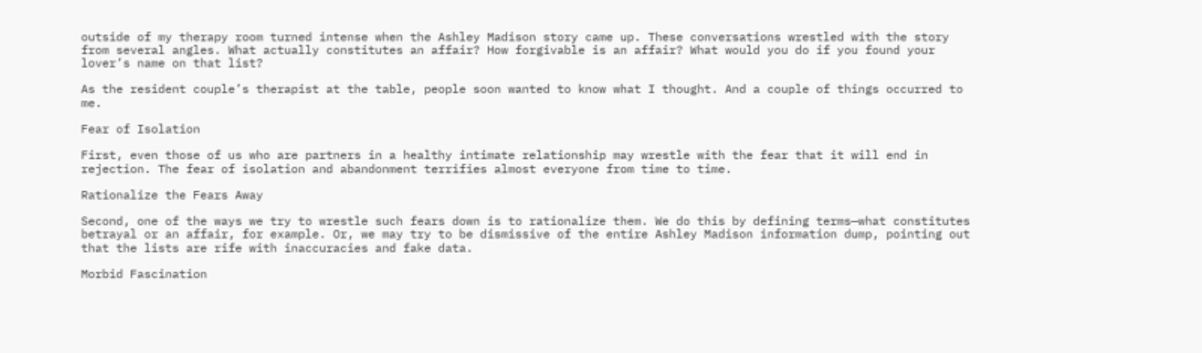outside of my therapy room turned intense when the Ashley Madison story came up. These conversations wrestled with the story from several angles. What actually constitutes an affair? How forgivable is an affair? What would you do if you found your lover’s name on that list?

As the resident couple’s therapist at the table, people soon wanted to know what I thought. And a couple of things occurred to me.

Fear of Isolation

First, even those of us who are partners in a healthy intimate relationship may wrestle with the fear that it will end in rejection. The fear of isolation and abandonment terrifies almost everyone from time to time.

Rationalize the Fears Away

Second, one of the ways we try to wrestle such fears down is to rationalize them. We do this by defining terms—what constitutes betrayal or an affair, for example. Or, we may try to be dismissive of the entire Ashley Madison information dump, pointing out that the lists are rife with inaccuracies and fake data.

Morbid Fascination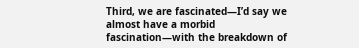Third, we are fascinated—I’d say we almost have a morbid fascination—with the breakdown of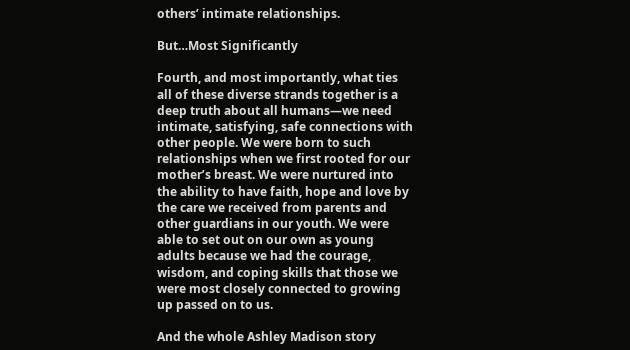others’ intimate relationships.

But…Most Significantly

Fourth, and most importantly, what ties all of these diverse strands together is a deep truth about all humans—we need intimate, satisfying, safe connections with other people. We were born to such relationships when we first rooted for our mother’s breast. We were nurtured into the ability to have faith, hope and love by the care we received from parents and other guardians in our youth. We were able to set out on our own as young adults because we had the courage, wisdom, and coping skills that those we were most closely connected to growing up passed on to us.

And the whole Ashley Madison story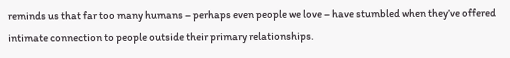reminds us that far too many humans – perhaps even people we love – have stumbled when they’ve offered intimate connection to people outside their primary relationships.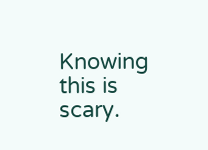Knowing this is scary.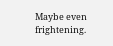Maybe even frightening.